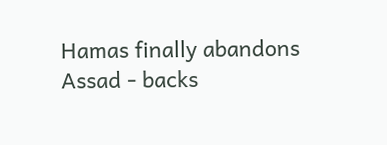Hamas finally abandons Assad - backs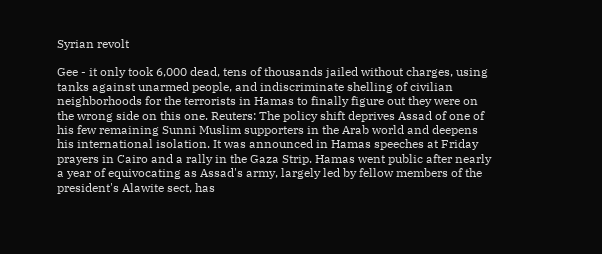Syrian revolt

Gee - it only took 6,000 dead, tens of thousands jailed without charges, using tanks against unarmed people, and indiscriminate shelling of civilian neighborhoods for the terrorists in Hamas to finally figure out they were on the wrong side on this one. Reuters: The policy shift deprives Assad of one of his few remaining Sunni Muslim supporters in the Arab world and deepens his international isolation. It was announced in Hamas speeches at Friday prayers in Cairo and a rally in the Gaza Strip. Hamas went public after nearly a year of equivocating as Assad's army, largely led by fellow members of the president's Alawite sect, has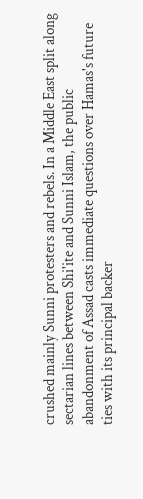crushed mainly Sunni protesters and rebels. In a Middle East split along sectarian lines between Shi'ite and Sunni Islam, the public abandonment of Assad casts immediate questions over Hamas's future ties with its principal backer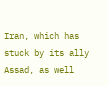Iran, which has stuck by its ally Assad, as well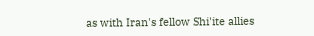as with Iran's fellow Shi'ite allies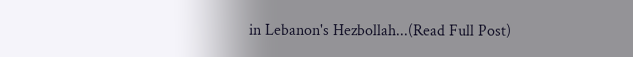in Lebanon's Hezbollah...(Read Full Post)